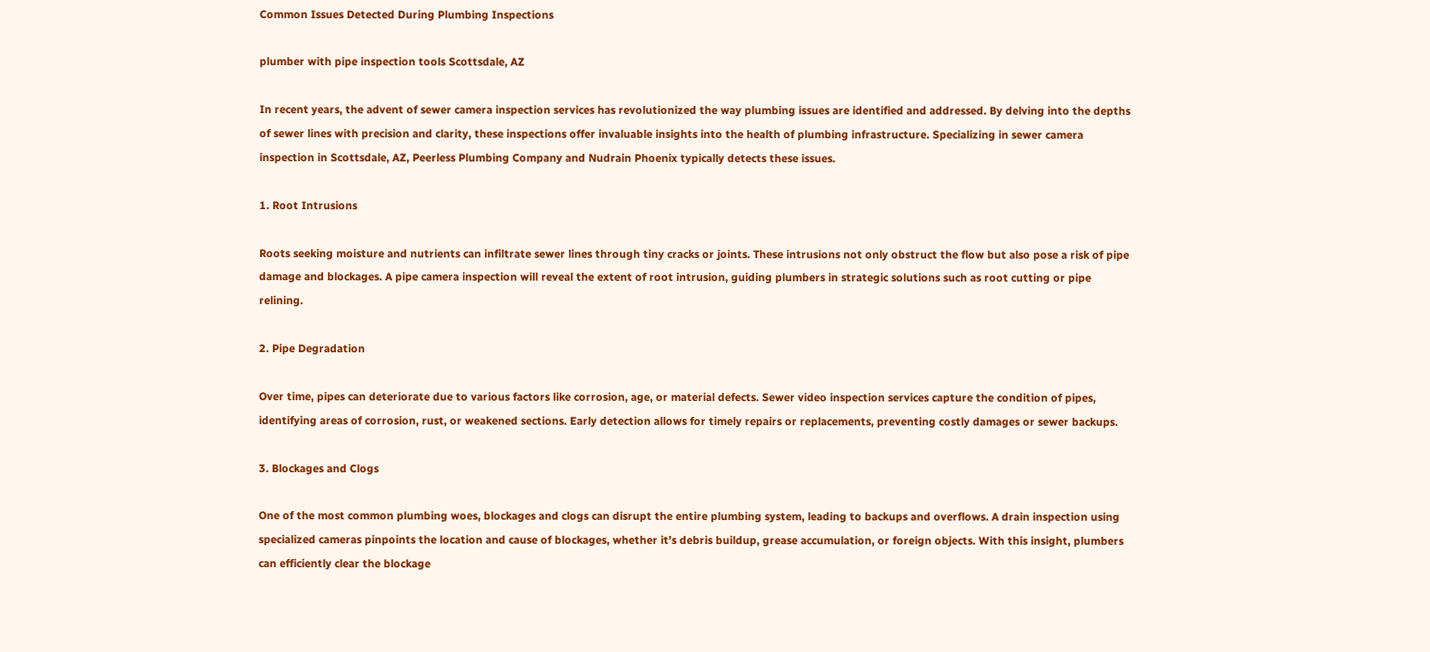Common Issues Detected During Plumbing Inspections

plumber with pipe inspection tools Scottsdale, AZ

In recent years, the advent of sewer camera inspection services has revolutionized the way plumbing issues are identified and addressed. By delving into the depths of sewer lines with precision and clarity, these inspections offer invaluable insights into the health of plumbing infrastructure. Specializing in sewer camera inspection in Scottsdale, AZ, Peerless Plumbing Company and Nudrain Phoenix typically detects these issues.

1. Root Intrusions

Roots seeking moisture and nutrients can infiltrate sewer lines through tiny cracks or joints. These intrusions not only obstruct the flow but also pose a risk of pipe damage and blockages. A pipe camera inspection will reveal the extent of root intrusion, guiding plumbers in strategic solutions such as root cutting or pipe relining.

2. Pipe Degradation

Over time, pipes can deteriorate due to various factors like corrosion, age, or material defects. Sewer video inspection services capture the condition of pipes, identifying areas of corrosion, rust, or weakened sections. Early detection allows for timely repairs or replacements, preventing costly damages or sewer backups.

3. Blockages and Clogs

One of the most common plumbing woes, blockages and clogs can disrupt the entire plumbing system, leading to backups and overflows. A drain inspection using specialized cameras pinpoints the location and cause of blockages, whether it’s debris buildup, grease accumulation, or foreign objects. With this insight, plumbers can efficiently clear the blockage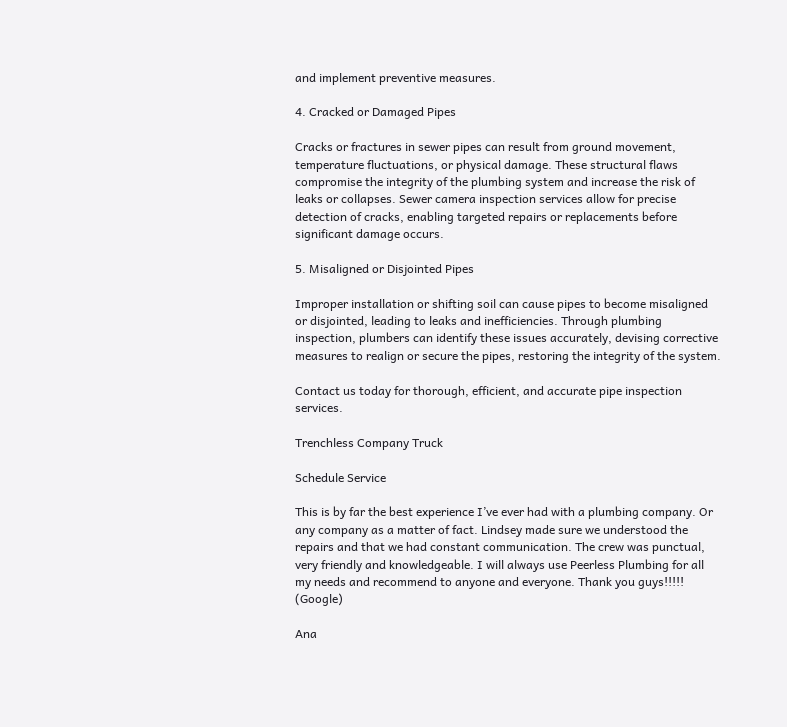and implement preventive measures.

4. Cracked or Damaged Pipes

Cracks or fractures in sewer pipes can result from ground movement, temperature fluctuations, or physical damage. These structural flaws compromise the integrity of the plumbing system and increase the risk of leaks or collapses. Sewer camera inspection services allow for precise detection of cracks, enabling targeted repairs or replacements before significant damage occurs.

5. Misaligned or Disjointed Pipes

Improper installation or shifting soil can cause pipes to become misaligned or disjointed, leading to leaks and inefficiencies. Through plumbing inspection, plumbers can identify these issues accurately, devising corrective measures to realign or secure the pipes, restoring the integrity of the system.

Contact us today for thorough, efficient, and accurate pipe inspection services.

Trenchless Company Truck

Schedule Service

This is by far the best experience I’ve ever had with a plumbing company. Or any company as a matter of fact. Lindsey made sure we understood the repairs and that we had constant communication. The crew was punctual, very friendly and knowledgeable. I will always use Peerless Plumbing for all my needs and recommend to anyone and everyone. Thank you guys!!!!! (Google)

Ana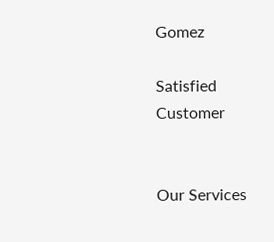Gomez

Satisfied Customer


Our Services